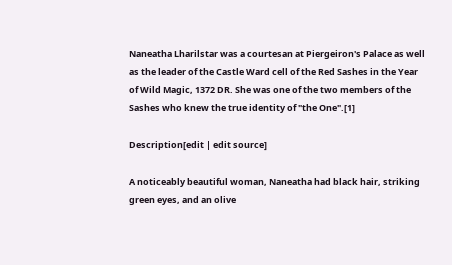Naneatha Lharilstar was a courtesan at Piergeiron's Palace as well as the leader of the Castle Ward cell of the Red Sashes in the Year of Wild Magic, 1372 DR. She was one of the two members of the Sashes who knew the true identity of "the One".[1]

Description[edit | edit source]

A noticeably beautiful woman, Naneatha had black hair, striking green eyes, and an olive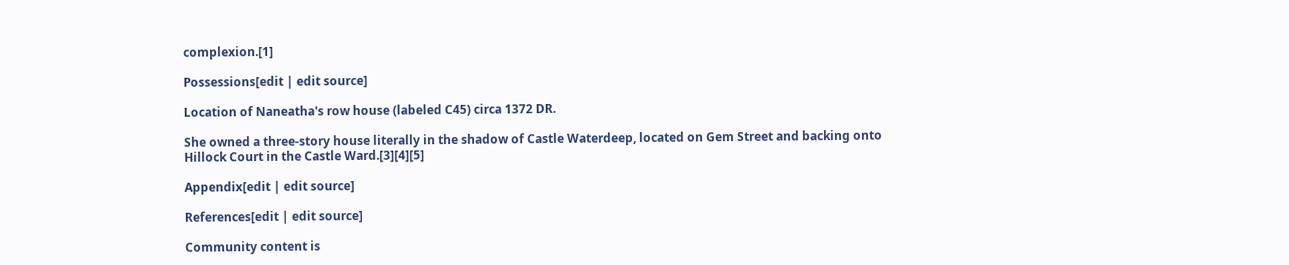complexion.[1]

Possessions[edit | edit source]

Location of Naneatha's row house (labeled C45) circa 1372 DR.

She owned a three-story house literally in the shadow of Castle Waterdeep, located on Gem Street and backing onto Hillock Court in the Castle Ward.[3][4][5]

Appendix[edit | edit source]

References[edit | edit source]

Community content is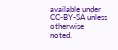available under CC-BY-SA unless otherwise noted.